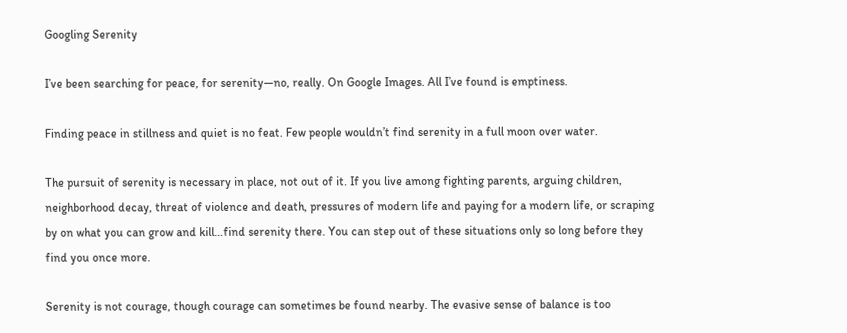Googling Serenity

I’ve been searching for peace, for serenity—no, really. On Google Images. All I’ve found is emptiness.

Finding peace in stillness and quiet is no feat. Few people wouldn’t find serenity in a full moon over water.

The pursuit of serenity is necessary in place, not out of it. If you live among fighting parents, arguing children, neighborhood decay, threat of violence and death, pressures of modern life and paying for a modern life, or scraping by on what you can grow and kill…find serenity there. You can step out of these situations only so long before they find you once more.

Serenity is not courage, though courage can sometimes be found nearby. The evasive sense of balance is too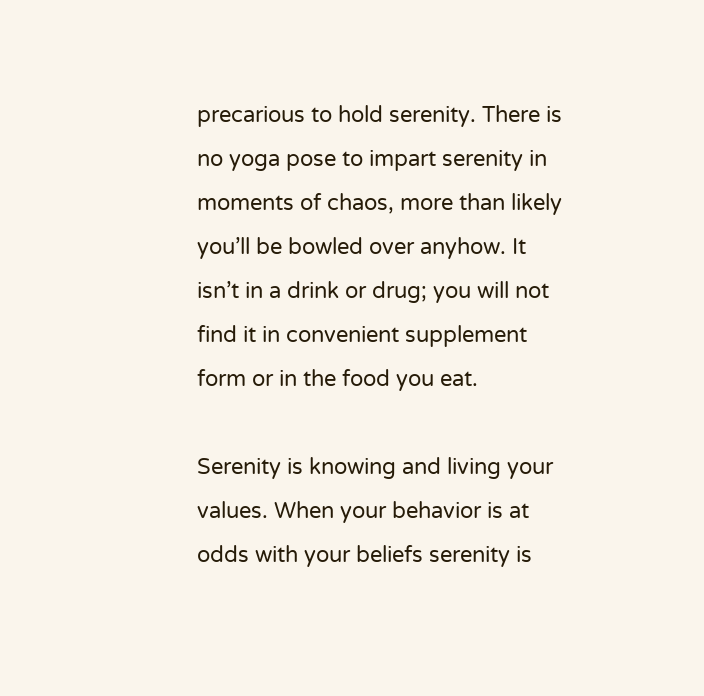precarious to hold serenity. There is no yoga pose to impart serenity in moments of chaos, more than likely you’ll be bowled over anyhow. It isn’t in a drink or drug; you will not find it in convenient supplement form or in the food you eat.

Serenity is knowing and living your values. When your behavior is at odds with your beliefs serenity is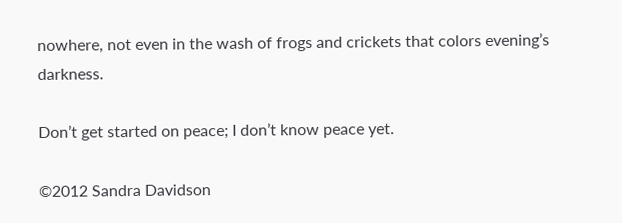nowhere, not even in the wash of frogs and crickets that colors evening’s darkness.

Don’t get started on peace; I don’t know peace yet.

©2012 Sandra Davidson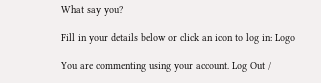What say you?

Fill in your details below or click an icon to log in: Logo

You are commenting using your account. Log Out /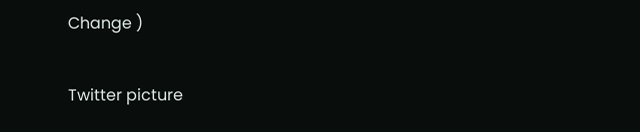Change )

Twitter picture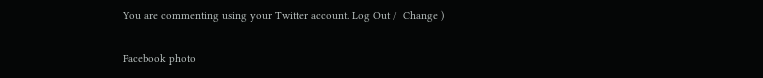You are commenting using your Twitter account. Log Out /  Change )

Facebook photo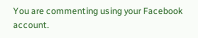You are commenting using your Facebook account.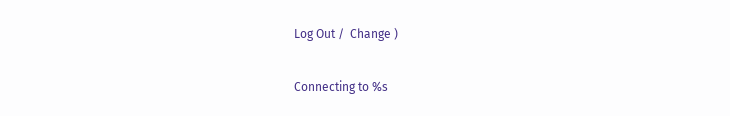Log Out /  Change )

Connecting to %s